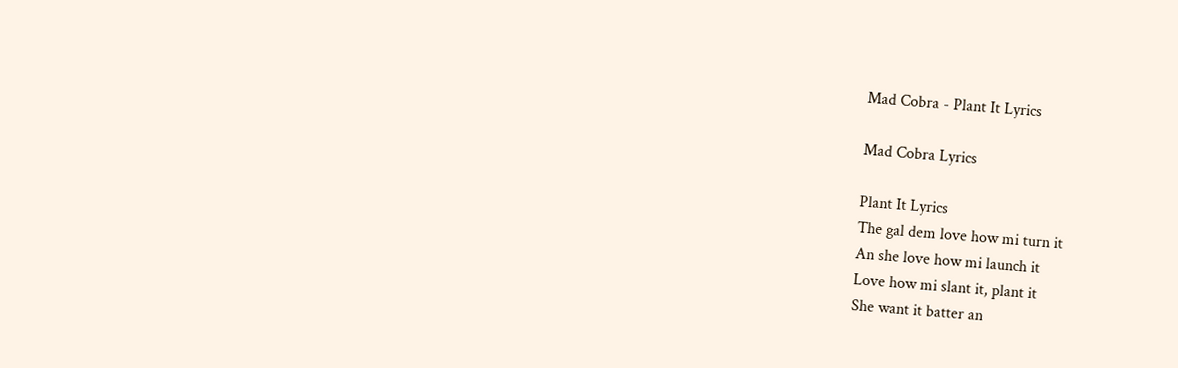Mad Cobra - Plant It Lyrics

Mad Cobra Lyrics

Plant It Lyrics
The gal dem love how mi turn it
An she love how mi launch it
Love how mi slant it, plant it
She want it batter an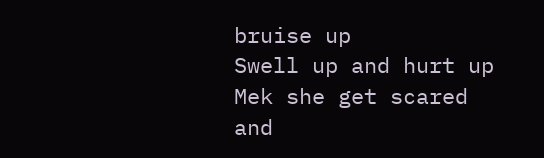bruise up
Swell up and hurt up
Mek she get scared and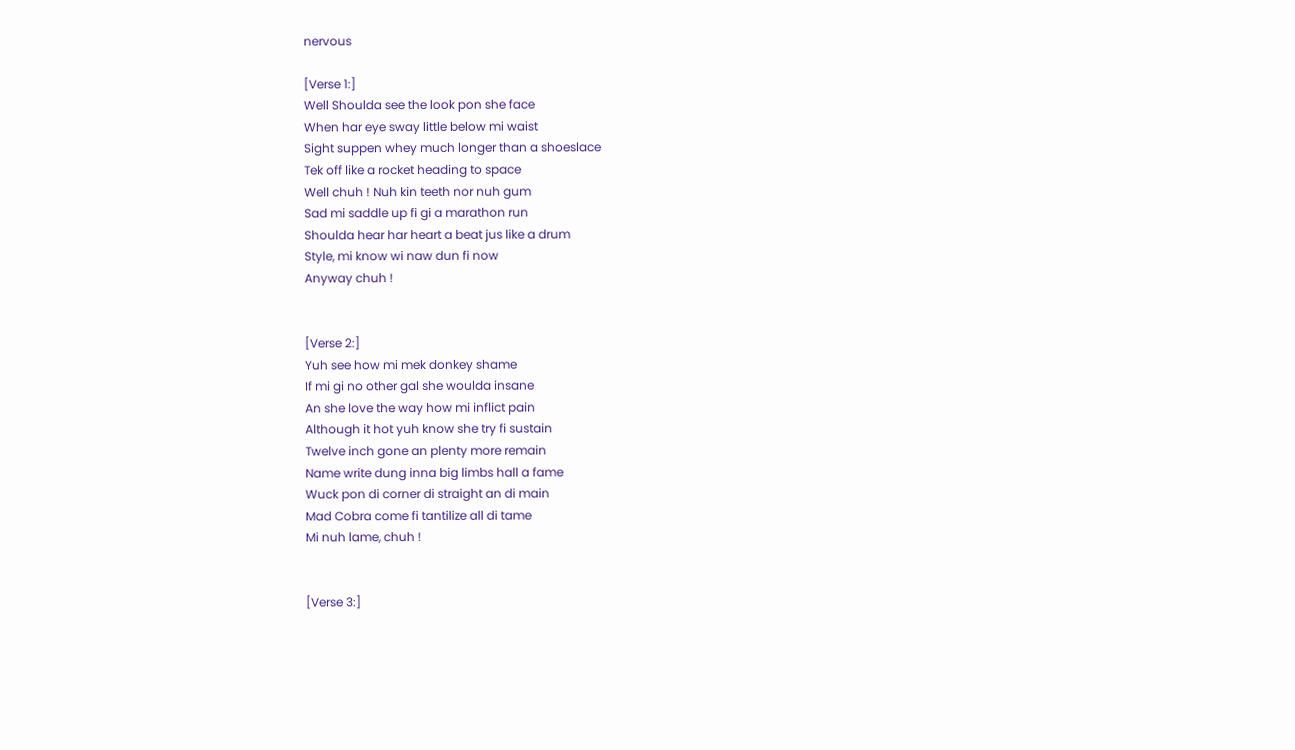nervous

[Verse 1:]
Well Shoulda see the look pon she face
When har eye sway little below mi waist
Sight suppen whey much longer than a shoeslace
Tek off like a rocket heading to space
Well chuh ! Nuh kin teeth nor nuh gum
Sad mi saddle up fi gi a marathon run
Shoulda hear har heart a beat jus like a drum
Style, mi know wi naw dun fi now
Anyway chuh !


[Verse 2:]
Yuh see how mi mek donkey shame
If mi gi no other gal she woulda insane
An she love the way how mi inflict pain
Although it hot yuh know she try fi sustain
Twelve inch gone an plenty more remain
Name write dung inna big limbs hall a fame
Wuck pon di corner di straight an di main
Mad Cobra come fi tantilize all di tame
Mi nuh lame, chuh !


[Verse 3:]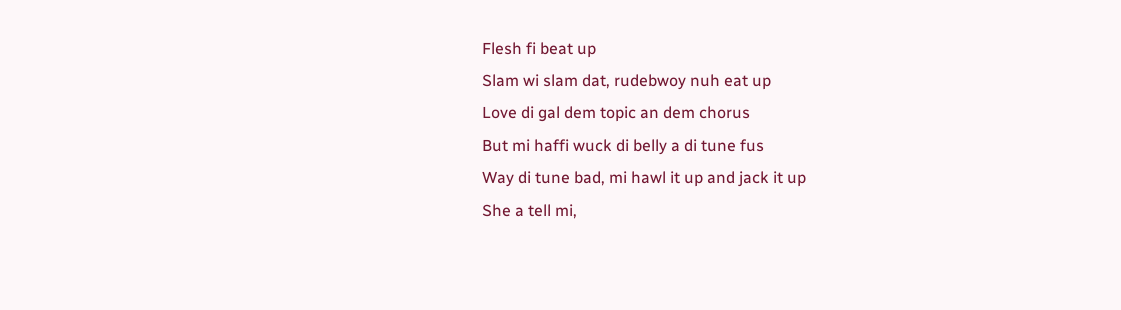Flesh fi beat up
Slam wi slam dat, rudebwoy nuh eat up
Love di gal dem topic an dem chorus
But mi haffi wuck di belly a di tune fus
Way di tune bad, mi hawl it up and jack it up
She a tell mi,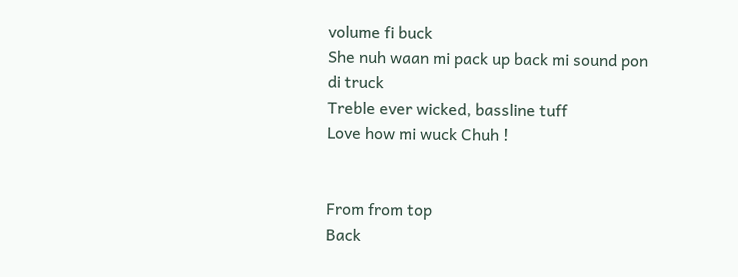volume fi buck
She nuh waan mi pack up back mi sound pon di truck
Treble ever wicked, bassline tuff
Love how mi wuck Chuh !


From from top
Back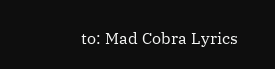to: Mad Cobra Lyrics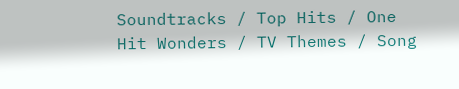Soundtracks / Top Hits / One Hit Wonders / TV Themes / Song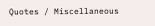Quotes / Miscellaneous